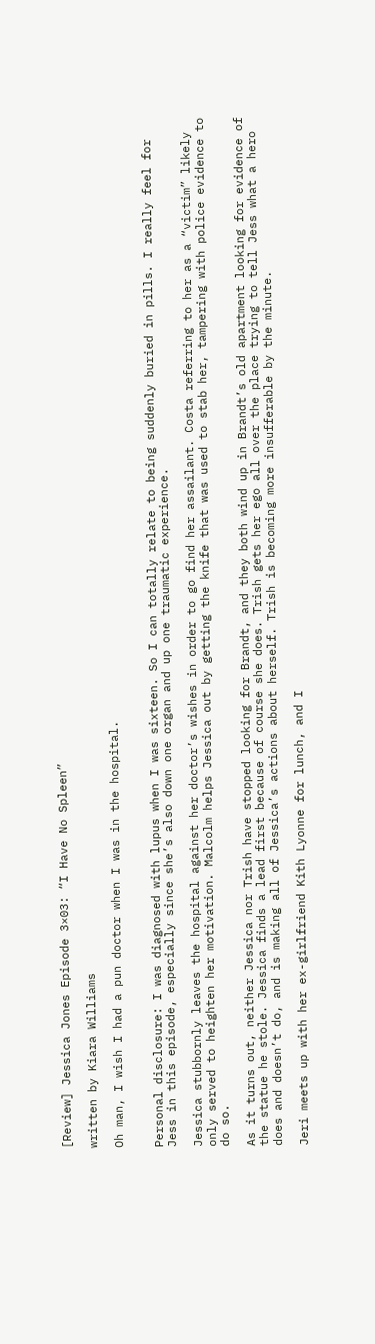[Review] Jessica Jones Episode 3×03: “I Have No Spleen”

written by Kiara Williams

Oh man, I wish I had a pun doctor when I was in the hospital.


Personal disclosure: I was diagnosed with lupus when I was sixteen. So I can totally relate to being suddenly buried in pills. I really feel for Jess in this episode, especially since she’s also down one organ and up one traumatic experience.

Jessica stubbornly leaves the hospital against her doctor’s wishes in order to go find her assailant. Costa referring to her as a “victim” likely only served to heighten her motivation. Malcolm helps Jessica out by getting the knife that was used to stab her, tampering with police evidence to do so.

As it turns out, neither Jessica nor Trish have stopped looking for Brandt, and they both wind up in Brandt’s old apartment looking for evidence of the statue he stole. Jessica finds a lead first because of course she does. Trish gets her ego all over the place trying to tell Jess what a hero does and doesn’t do, and is making all of Jessica’s actions about herself. Trish is becoming more insufferable by the minute.

Jeri meets up with her ex-girlfriend Kith Lyonne for lunch, and I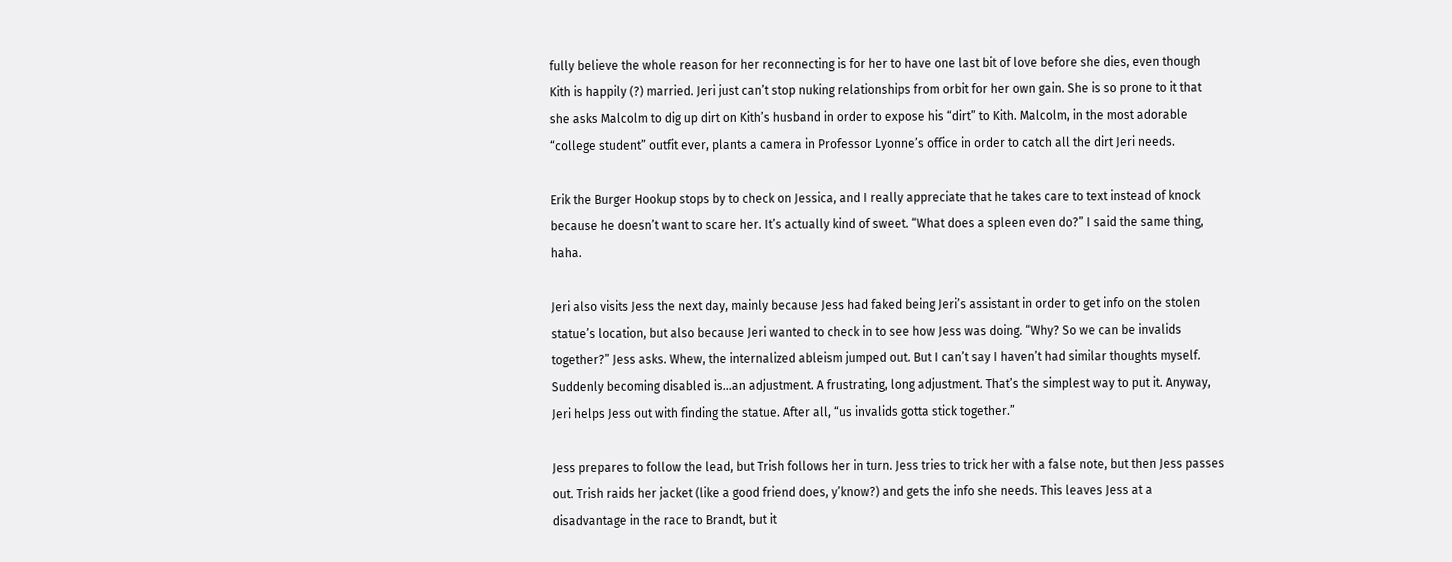fully believe the whole reason for her reconnecting is for her to have one last bit of love before she dies, even though Kith is happily (?) married. Jeri just can’t stop nuking relationships from orbit for her own gain. She is so prone to it that she asks Malcolm to dig up dirt on Kith’s husband in order to expose his “dirt” to Kith. Malcolm, in the most adorable “college student” outfit ever, plants a camera in Professor Lyonne’s office in order to catch all the dirt Jeri needs.

Erik the Burger Hookup stops by to check on Jessica, and I really appreciate that he takes care to text instead of knock because he doesn’t want to scare her. It’s actually kind of sweet. “What does a spleen even do?” I said the same thing, haha.

Jeri also visits Jess the next day, mainly because Jess had faked being Jeri’s assistant in order to get info on the stolen statue’s location, but also because Jeri wanted to check in to see how Jess was doing. “Why? So we can be invalids together?” Jess asks. Whew, the internalized ableism jumped out. But I can’t say I haven’t had similar thoughts myself. Suddenly becoming disabled is…an adjustment. A frustrating, long adjustment. That’s the simplest way to put it. Anyway, Jeri helps Jess out with finding the statue. After all, “us invalids gotta stick together.”

Jess prepares to follow the lead, but Trish follows her in turn. Jess tries to trick her with a false note, but then Jess passes out. Trish raids her jacket (like a good friend does, y’know?) and gets the info she needs. This leaves Jess at a disadvantage in the race to Brandt, but it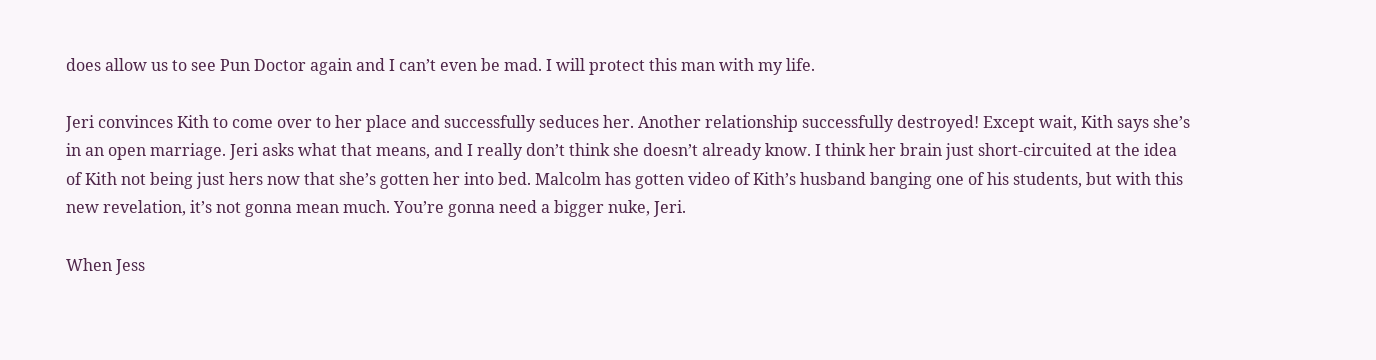does allow us to see Pun Doctor again and I can’t even be mad. I will protect this man with my life.

Jeri convinces Kith to come over to her place and successfully seduces her. Another relationship successfully destroyed! Except wait, Kith says she’s in an open marriage. Jeri asks what that means, and I really don’t think she doesn’t already know. I think her brain just short-circuited at the idea of Kith not being just hers now that she’s gotten her into bed. Malcolm has gotten video of Kith’s husband banging one of his students, but with this new revelation, it’s not gonna mean much. You’re gonna need a bigger nuke, Jeri.

When Jess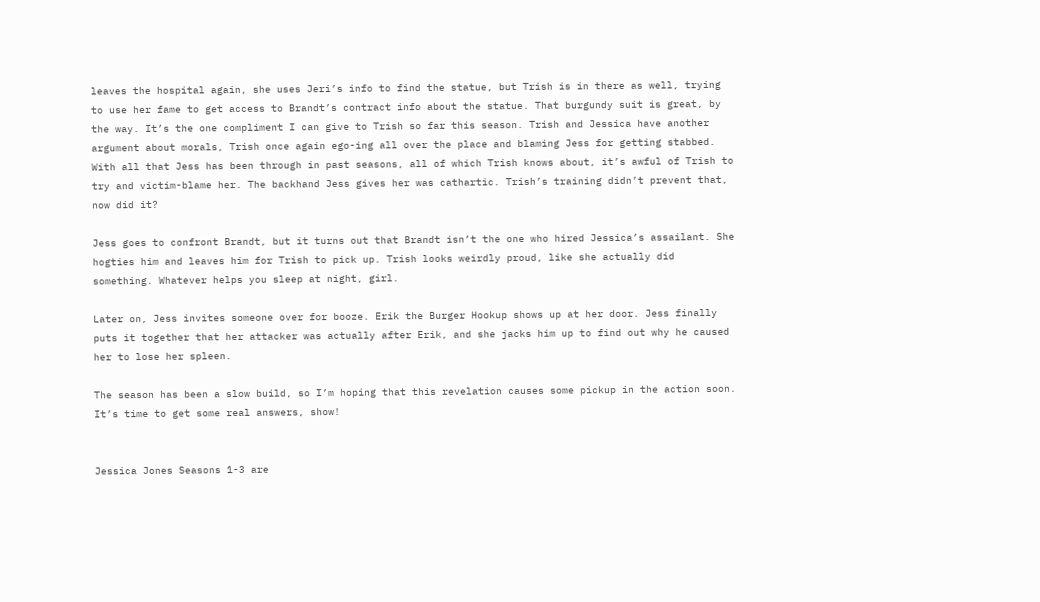leaves the hospital again, she uses Jeri’s info to find the statue, but Trish is in there as well, trying to use her fame to get access to Brandt’s contract info about the statue. That burgundy suit is great, by the way. It’s the one compliment I can give to Trish so far this season. Trish and Jessica have another argument about morals, Trish once again ego-ing all over the place and blaming Jess for getting stabbed. With all that Jess has been through in past seasons, all of which Trish knows about, it’s awful of Trish to try and victim-blame her. The backhand Jess gives her was cathartic. Trish’s training didn’t prevent that, now did it?

Jess goes to confront Brandt, but it turns out that Brandt isn’t the one who hired Jessica’s assailant. She hogties him and leaves him for Trish to pick up. Trish looks weirdly proud, like she actually did something. Whatever helps you sleep at night, girl.

Later on, Jess invites someone over for booze. Erik the Burger Hookup shows up at her door. Jess finally puts it together that her attacker was actually after Erik, and she jacks him up to find out why he caused her to lose her spleen.

The season has been a slow build, so I’m hoping that this revelation causes some pickup in the action soon. It’s time to get some real answers, show!


Jessica Jones Seasons 1-3 are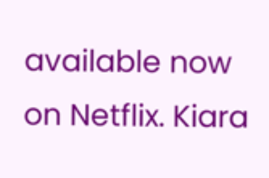available now on Netflix. Kiara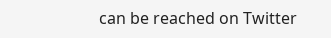can be reached on Twitter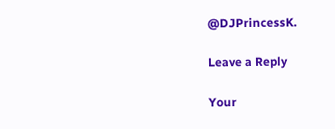@DJPrincessK.

Leave a Reply

Your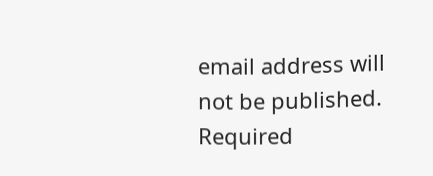email address will not be published. Required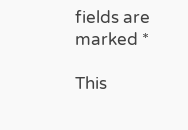fields are marked *

This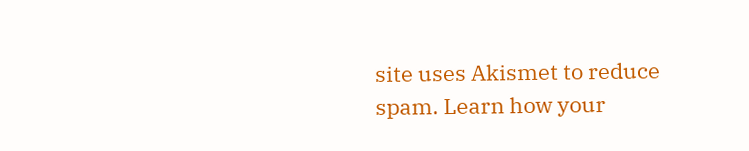site uses Akismet to reduce spam. Learn how your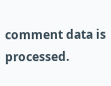comment data is processed.